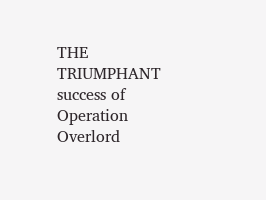THE TRIUMPHANT success of Operation Overlord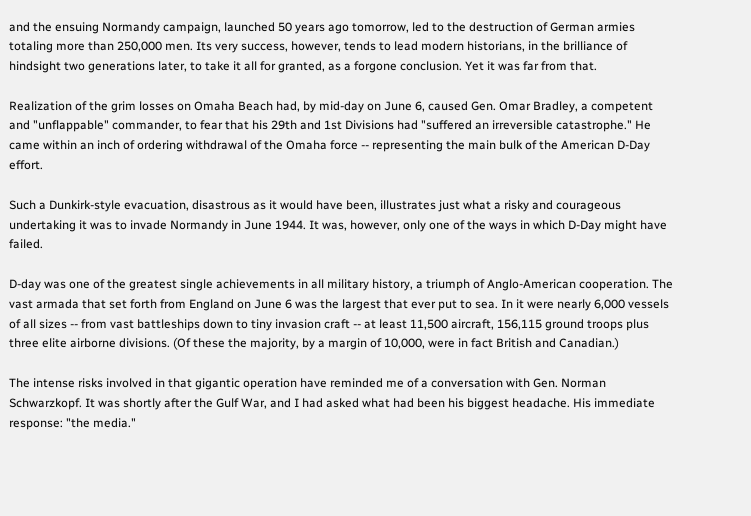and the ensuing Normandy campaign, launched 50 years ago tomorrow, led to the destruction of German armies totaling more than 250,000 men. Its very success, however, tends to lead modern historians, in the brilliance of hindsight two generations later, to take it all for granted, as a forgone conclusion. Yet it was far from that.

Realization of the grim losses on Omaha Beach had, by mid-day on June 6, caused Gen. Omar Bradley, a competent and "unflappable" commander, to fear that his 29th and 1st Divisions had "suffered an irreversible catastrophe." He came within an inch of ordering withdrawal of the Omaha force -- representing the main bulk of the American D-Day effort.

Such a Dunkirk-style evacuation, disastrous as it would have been, illustrates just what a risky and courageous undertaking it was to invade Normandy in June 1944. It was, however, only one of the ways in which D-Day might have failed.

D-day was one of the greatest single achievements in all military history, a triumph of Anglo-American cooperation. The vast armada that set forth from England on June 6 was the largest that ever put to sea. In it were nearly 6,000 vessels of all sizes -- from vast battleships down to tiny invasion craft -- at least 11,500 aircraft, 156,115 ground troops plus three elite airborne divisions. (Of these the majority, by a margin of 10,000, were in fact British and Canadian.)

The intense risks involved in that gigantic operation have reminded me of a conversation with Gen. Norman Schwarzkopf. It was shortly after the Gulf War, and I had asked what had been his biggest headache. His immediate response: "the media."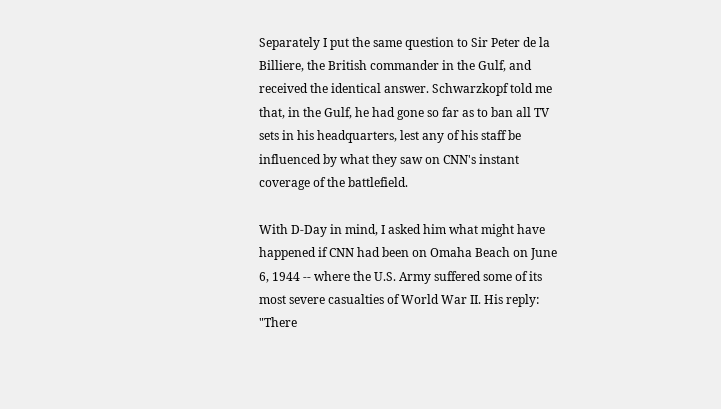Separately I put the same question to Sir Peter de la Billiere, the British commander in the Gulf, and received the identical answer. Schwarzkopf told me that, in the Gulf, he had gone so far as to ban all TV sets in his headquarters, lest any of his staff be influenced by what they saw on CNN's instant coverage of the battlefield.

With D-Day in mind, I asked him what might have happened if CNN had been on Omaha Beach on June 6, 1944 -- where the U.S. Army suffered some of its most severe casualties of World War II. His reply: "There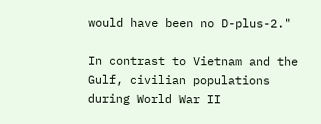would have been no D-plus-2."

In contrast to Vietnam and the Gulf, civilian populations during World War II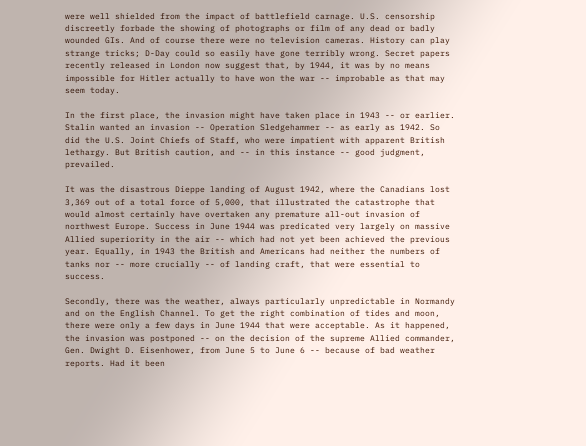were well shielded from the impact of battlefield carnage. U.S. censorship discreetly forbade the showing of photographs or film of any dead or badly wounded GIs. And of course there were no television cameras. History can play strange tricks; D-Day could so easily have gone terribly wrong. Secret papers recently released in London now suggest that, by 1944, it was by no means impossible for Hitler actually to have won the war -- improbable as that may seem today.

In the first place, the invasion might have taken place in 1943 -- or earlier. Stalin wanted an invasion -- Operation Sledgehammer -- as early as 1942. So did the U.S. Joint Chiefs of Staff, who were impatient with apparent British lethargy. But British caution, and -- in this instance -- good judgment, prevailed.

It was the disastrous Dieppe landing of August 1942, where the Canadians lost 3,369 out of a total force of 5,000, that illustrated the catastrophe that would almost certainly have overtaken any premature all-out invasion of northwest Europe. Success in June 1944 was predicated very largely on massive Allied superiority in the air -- which had not yet been achieved the previous year. Equally, in 1943 the British and Americans had neither the numbers of tanks nor -- more crucially -- of landing craft, that were essential to success.

Secondly, there was the weather, always particularly unpredictable in Normandy and on the English Channel. To get the right combination of tides and moon, there were only a few days in June 1944 that were acceptable. As it happened, the invasion was postponed -- on the decision of the supreme Allied commander, Gen. Dwight D. Eisenhower, from June 5 to June 6 -- because of bad weather reports. Had it been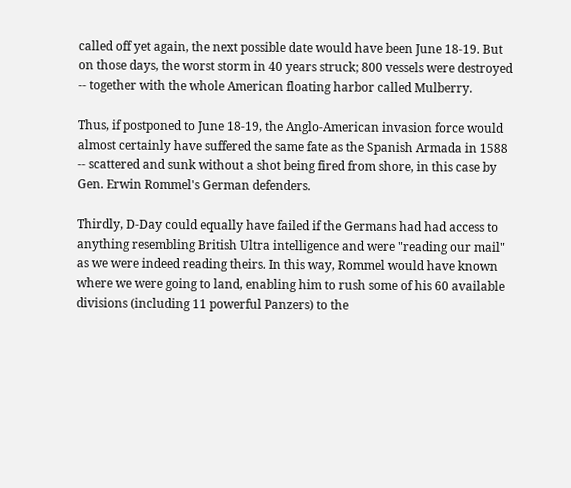called off yet again, the next possible date would have been June 18-19. But on those days, the worst storm in 40 years struck; 800 vessels were destroyed -- together with the whole American floating harbor called Mulberry.

Thus, if postponed to June 18-19, the Anglo-American invasion force would almost certainly have suffered the same fate as the Spanish Armada in 1588 -- scattered and sunk without a shot being fired from shore, in this case by Gen. Erwin Rommel's German defenders.

Thirdly, D-Day could equally have failed if the Germans had had access to anything resembling British Ultra intelligence and were "reading our mail" as we were indeed reading theirs. In this way, Rommel would have known where we were going to land, enabling him to rush some of his 60 available divisions (including 11 powerful Panzers) to the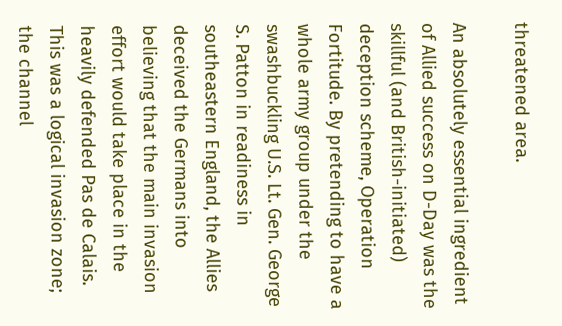threatened area.

An absolutely essential ingredient of Allied success on D-Day was the skillful (and British-initiated) deception scheme, Operation Fortitude. By pretending to have a whole army group under the swashbuckling U.S. Lt. Gen. George S. Patton in readiness in southeastern England, the Allies deceived the Germans into believing that the main invasion effort would take place in the heavily defended Pas de Calais. This was a logical invasion zone; the channel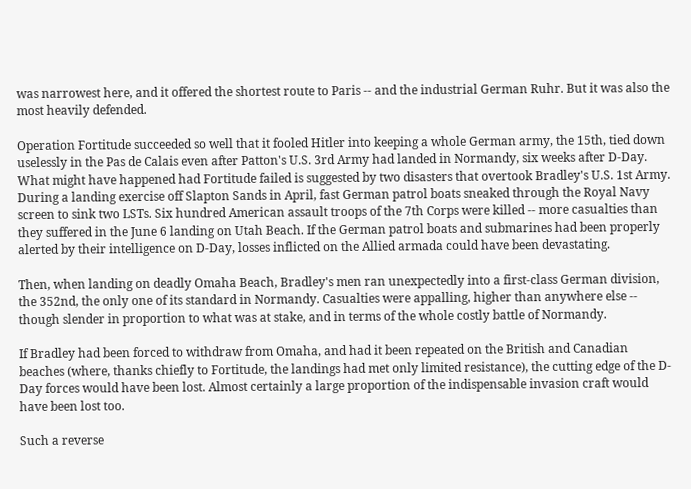was narrowest here, and it offered the shortest route to Paris -- and the industrial German Ruhr. But it was also the most heavily defended.

Operation Fortitude succeeded so well that it fooled Hitler into keeping a whole German army, the 15th, tied down uselessly in the Pas de Calais even after Patton's U.S. 3rd Army had landed in Normandy, six weeks after D-Day. What might have happened had Fortitude failed is suggested by two disasters that overtook Bradley's U.S. 1st Army. During a landing exercise off Slapton Sands in April, fast German patrol boats sneaked through the Royal Navy screen to sink two LSTs. Six hundred American assault troops of the 7th Corps were killed -- more casualties than they suffered in the June 6 landing on Utah Beach. If the German patrol boats and submarines had been properly alerted by their intelligence on D-Day, losses inflicted on the Allied armada could have been devastating.

Then, when landing on deadly Omaha Beach, Bradley's men ran unexpectedly into a first-class German division, the 352nd, the only one of its standard in Normandy. Casualties were appalling, higher than anywhere else -- though slender in proportion to what was at stake, and in terms of the whole costly battle of Normandy.

If Bradley had been forced to withdraw from Omaha, and had it been repeated on the British and Canadian beaches (where, thanks chiefly to Fortitude, the landings had met only limited resistance), the cutting edge of the D-Day forces would have been lost. Almost certainly a large proportion of the indispensable invasion craft would have been lost too.

Such a reverse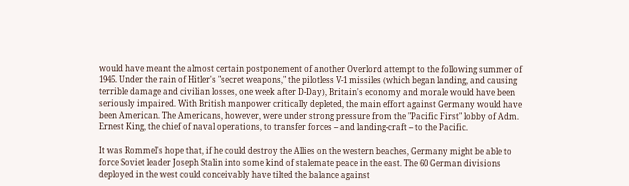would have meant the almost certain postponement of another Overlord attempt to the following summer of 1945. Under the rain of Hitler's "secret weapons," the pilotless V-1 missiles (which began landing, and causing terrible damage and civilian losses, one week after D-Day), Britain's economy and morale would have been seriously impaired. With British manpower critically depleted, the main effort against Germany would have been American. The Americans, however, were under strong pressure from the "Pacific First" lobby of Adm. Ernest King, the chief of naval operations, to transfer forces -- and landing-craft -- to the Pacific.

It was Rommel's hope that, if he could destroy the Allies on the western beaches, Germany might be able to force Soviet leader Joseph Stalin into some kind of stalemate peace in the east. The 60 German divisions deployed in the west could conceivably have tilted the balance against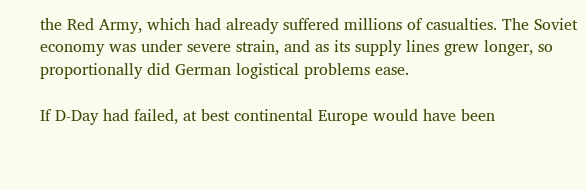the Red Army, which had already suffered millions of casualties. The Soviet economy was under severe strain, and as its supply lines grew longer, so proportionally did German logistical problems ease.

If D-Day had failed, at best continental Europe would have been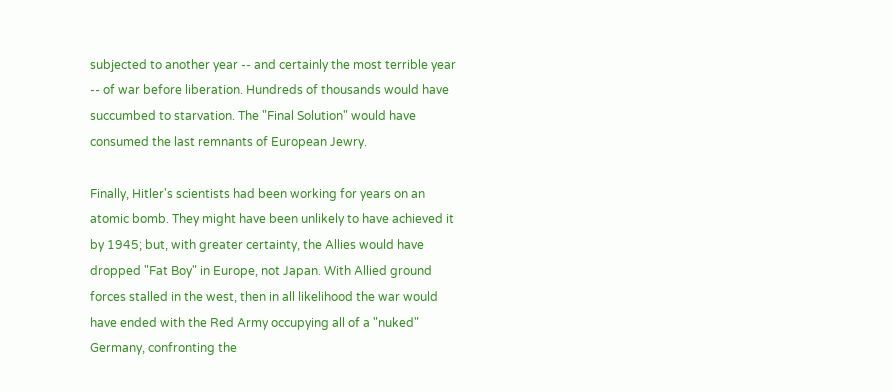subjected to another year -- and certainly the most terrible year -- of war before liberation. Hundreds of thousands would have succumbed to starvation. The "Final Solution" would have consumed the last remnants of European Jewry.

Finally, Hitler's scientists had been working for years on an atomic bomb. They might have been unlikely to have achieved it by 1945; but, with greater certainty, the Allies would have dropped "Fat Boy" in Europe, not Japan. With Allied ground forces stalled in the west, then in all likelihood the war would have ended with the Red Army occupying all of a "nuked" Germany, confronting the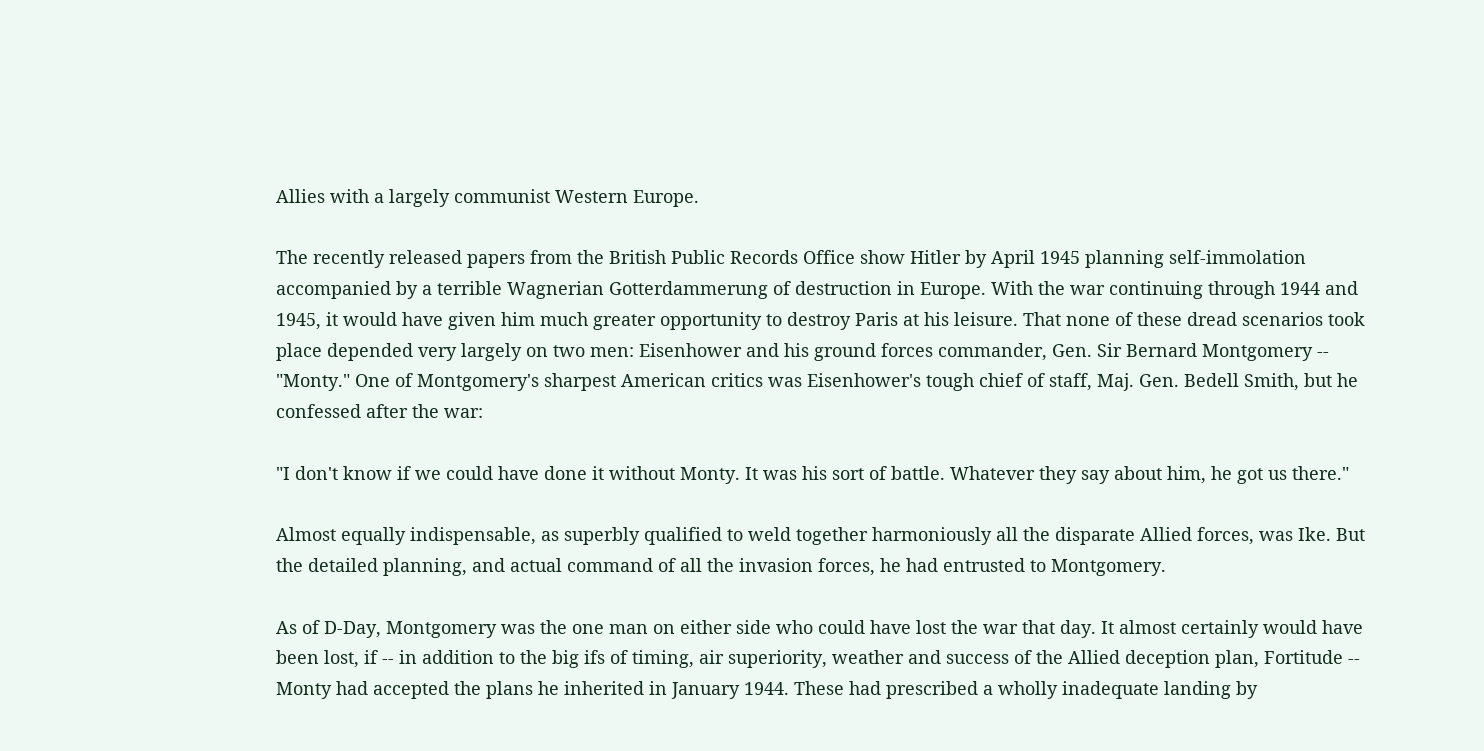Allies with a largely communist Western Europe.

The recently released papers from the British Public Records Office show Hitler by April 1945 planning self-immolation accompanied by a terrible Wagnerian Gotterdammerung of destruction in Europe. With the war continuing through 1944 and 1945, it would have given him much greater opportunity to destroy Paris at his leisure. That none of these dread scenarios took place depended very largely on two men: Eisenhower and his ground forces commander, Gen. Sir Bernard Montgomery -- "Monty." One of Montgomery's sharpest American critics was Eisenhower's tough chief of staff, Maj. Gen. Bedell Smith, but he confessed after the war:

"I don't know if we could have done it without Monty. It was his sort of battle. Whatever they say about him, he got us there."

Almost equally indispensable, as superbly qualified to weld together harmoniously all the disparate Allied forces, was Ike. But the detailed planning, and actual command of all the invasion forces, he had entrusted to Montgomery.

As of D-Day, Montgomery was the one man on either side who could have lost the war that day. It almost certainly would have been lost, if -- in addition to the big ifs of timing, air superiority, weather and success of the Allied deception plan, Fortitude -- Monty had accepted the plans he inherited in January 1944. These had prescribed a wholly inadequate landing by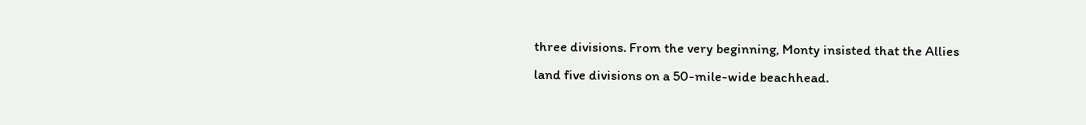three divisions. From the very beginning, Monty insisted that the Allies land five divisions on a 50-mile-wide beachhead.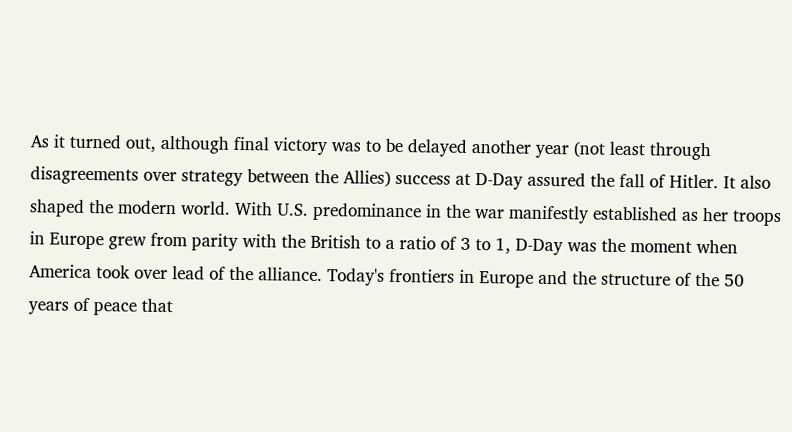As it turned out, although final victory was to be delayed another year (not least through disagreements over strategy between the Allies) success at D-Day assured the fall of Hitler. It also shaped the modern world. With U.S. predominance in the war manifestly established as her troops in Europe grew from parity with the British to a ratio of 3 to 1, D-Day was the moment when America took over lead of the alliance. Today's frontiers in Europe and the structure of the 50 years of peace that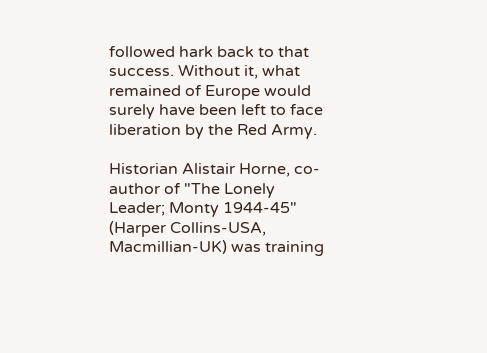followed hark back to that success. Without it, what remained of Europe would surely have been left to face liberation by the Red Army.

Historian Alistair Horne, co-author of "The Lonely Leader; Monty 1944-45" (Harper Collins-USA, Macmillian-UK) was training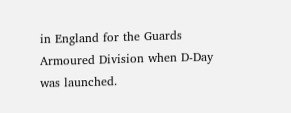in England for the Guards Armoured Division when D-Day was launched.